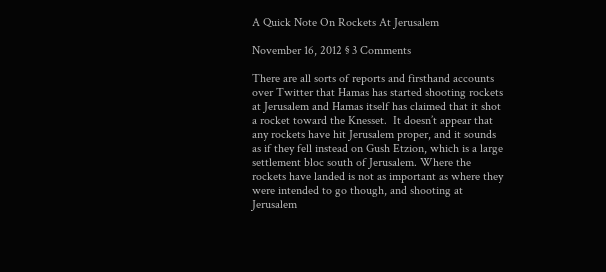A Quick Note On Rockets At Jerusalem

November 16, 2012 § 3 Comments

There are all sorts of reports and firsthand accounts over Twitter that Hamas has started shooting rockets at Jerusalem and Hamas itself has claimed that it shot a rocket toward the Knesset.  It doesn’t appear that any rockets have hit Jerusalem proper, and it sounds as if they fell instead on Gush Etzion, which is a large settlement bloc south of Jerusalem. Where the rockets have landed is not as important as where they were intended to go though, and shooting at Jerusalem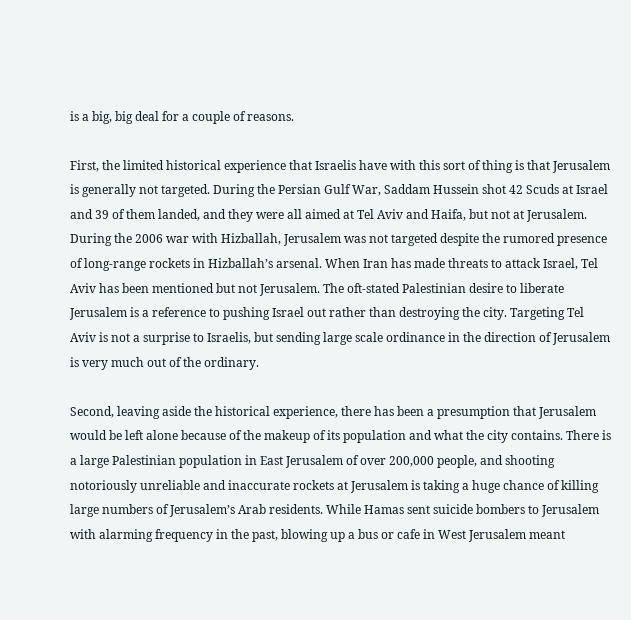is a big, big deal for a couple of reasons.

First, the limited historical experience that Israelis have with this sort of thing is that Jerusalem is generally not targeted. During the Persian Gulf War, Saddam Hussein shot 42 Scuds at Israel and 39 of them landed, and they were all aimed at Tel Aviv and Haifa, but not at Jerusalem. During the 2006 war with Hizballah, Jerusalem was not targeted despite the rumored presence of long-range rockets in Hizballah’s arsenal. When Iran has made threats to attack Israel, Tel Aviv has been mentioned but not Jerusalem. The oft-stated Palestinian desire to liberate Jerusalem is a reference to pushing Israel out rather than destroying the city. Targeting Tel Aviv is not a surprise to Israelis, but sending large scale ordinance in the direction of Jerusalem is very much out of the ordinary.

Second, leaving aside the historical experience, there has been a presumption that Jerusalem would be left alone because of the makeup of its population and what the city contains. There is a large Palestinian population in East Jerusalem of over 200,000 people, and shooting notoriously unreliable and inaccurate rockets at Jerusalem is taking a huge chance of killing large numbers of Jerusalem’s Arab residents. While Hamas sent suicide bombers to Jerusalem with alarming frequency in the past, blowing up a bus or cafe in West Jerusalem meant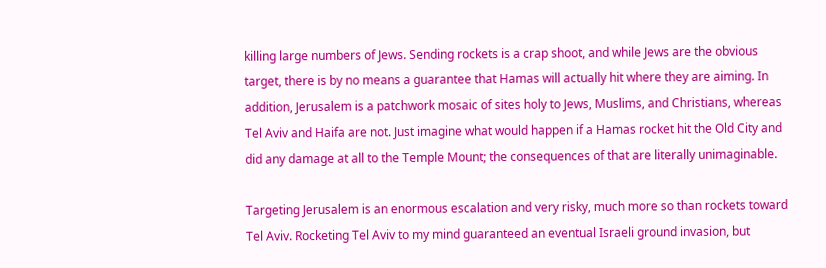killing large numbers of Jews. Sending rockets is a crap shoot, and while Jews are the obvious target, there is by no means a guarantee that Hamas will actually hit where they are aiming. In addition, Jerusalem is a patchwork mosaic of sites holy to Jews, Muslims, and Christians, whereas Tel Aviv and Haifa are not. Just imagine what would happen if a Hamas rocket hit the Old City and did any damage at all to the Temple Mount; the consequences of that are literally unimaginable.

Targeting Jerusalem is an enormous escalation and very risky, much more so than rockets toward Tel Aviv. Rocketing Tel Aviv to my mind guaranteed an eventual Israeli ground invasion, but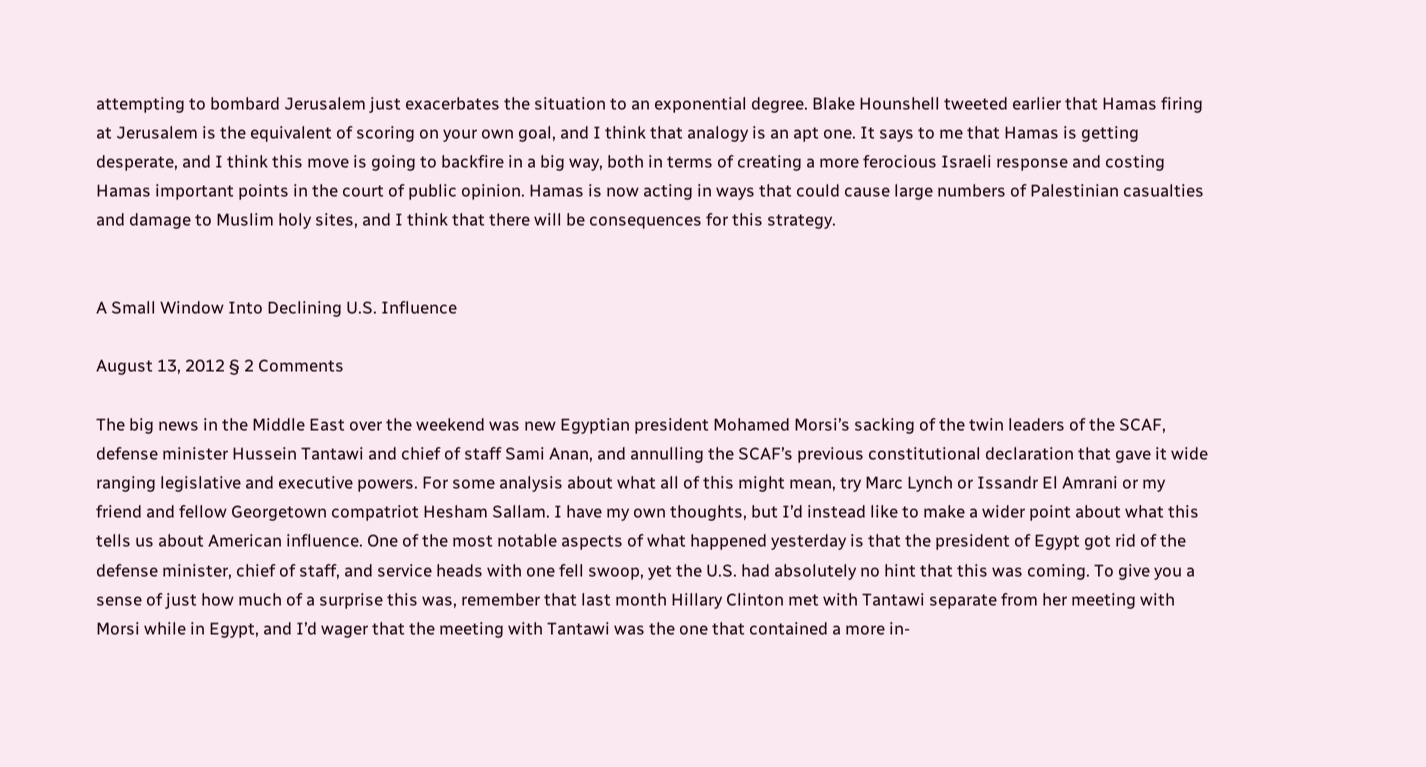attempting to bombard Jerusalem just exacerbates the situation to an exponential degree. Blake Hounshell tweeted earlier that Hamas firing at Jerusalem is the equivalent of scoring on your own goal, and I think that analogy is an apt one. It says to me that Hamas is getting desperate, and I think this move is going to backfire in a big way, both in terms of creating a more ferocious Israeli response and costing Hamas important points in the court of public opinion. Hamas is now acting in ways that could cause large numbers of Palestinian casualties and damage to Muslim holy sites, and I think that there will be consequences for this strategy.


A Small Window Into Declining U.S. Influence

August 13, 2012 § 2 Comments

The big news in the Middle East over the weekend was new Egyptian president Mohamed Morsi’s sacking of the twin leaders of the SCAF, defense minister Hussein Tantawi and chief of staff Sami Anan, and annulling the SCAF’s previous constitutional declaration that gave it wide ranging legislative and executive powers. For some analysis about what all of this might mean, try Marc Lynch or Issandr El Amrani or my friend and fellow Georgetown compatriot Hesham Sallam. I have my own thoughts, but I’d instead like to make a wider point about what this tells us about American influence. One of the most notable aspects of what happened yesterday is that the president of Egypt got rid of the defense minister, chief of staff, and service heads with one fell swoop, yet the U.S. had absolutely no hint that this was coming. To give you a sense of just how much of a surprise this was, remember that last month Hillary Clinton met with Tantawi separate from her meeting with Morsi while in Egypt, and I’d wager that the meeting with Tantawi was the one that contained a more in-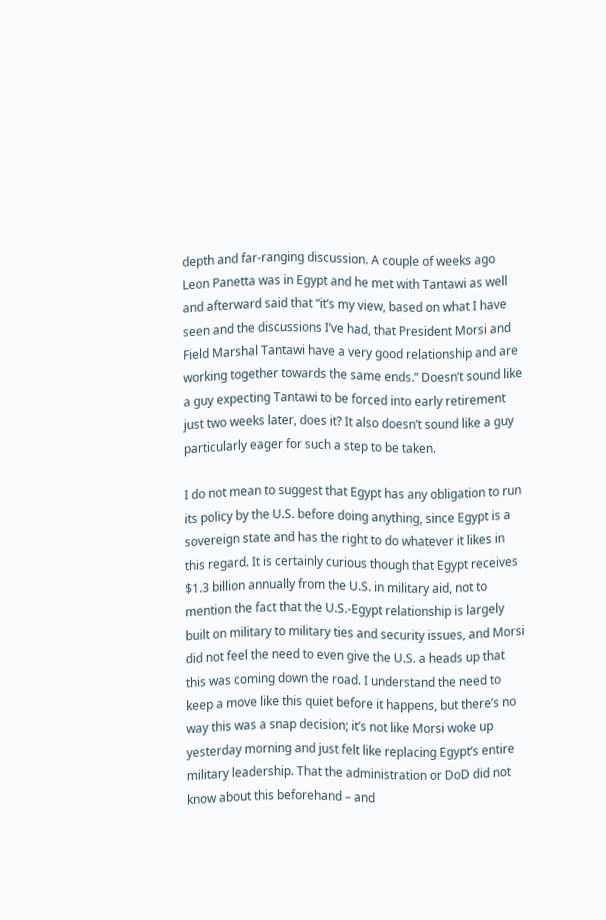depth and far-ranging discussion. A couple of weeks ago Leon Panetta was in Egypt and he met with Tantawi as well and afterward said that “it’s my view, based on what I have seen and the discussions I’ve had, that President Morsi and Field Marshal Tantawi have a very good relationship and are working together towards the same ends.” Doesn’t sound like a guy expecting Tantawi to be forced into early retirement just two weeks later, does it? It also doesn’t sound like a guy particularly eager for such a step to be taken.

I do not mean to suggest that Egypt has any obligation to run its policy by the U.S. before doing anything, since Egypt is a sovereign state and has the right to do whatever it likes in this regard. It is certainly curious though that Egypt receives $1.3 billion annually from the U.S. in military aid, not to mention the fact that the U.S.-Egypt relationship is largely built on military to military ties and security issues, and Morsi did not feel the need to even give the U.S. a heads up that this was coming down the road. I understand the need to keep a move like this quiet before it happens, but there’s no way this was a snap decision; it’s not like Morsi woke up yesterday morning and just felt like replacing Egypt’s entire military leadership. That the administration or DoD did not know about this beforehand – and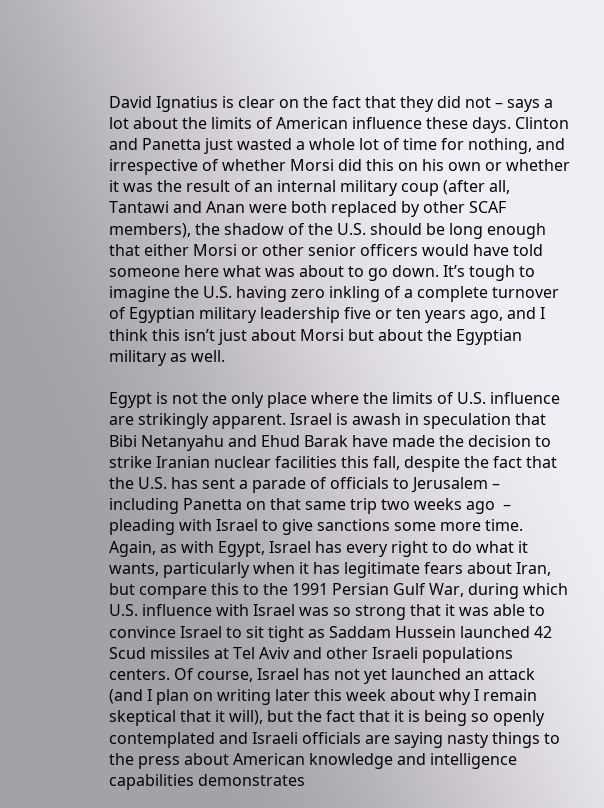David Ignatius is clear on the fact that they did not – says a lot about the limits of American influence these days. Clinton and Panetta just wasted a whole lot of time for nothing, and irrespective of whether Morsi did this on his own or whether it was the result of an internal military coup (after all, Tantawi and Anan were both replaced by other SCAF members), the shadow of the U.S. should be long enough that either Morsi or other senior officers would have told someone here what was about to go down. It’s tough to imagine the U.S. having zero inkling of a complete turnover of Egyptian military leadership five or ten years ago, and I think this isn’t just about Morsi but about the Egyptian military as well.

Egypt is not the only place where the limits of U.S. influence are strikingly apparent. Israel is awash in speculation that Bibi Netanyahu and Ehud Barak have made the decision to strike Iranian nuclear facilities this fall, despite the fact that the U.S. has sent a parade of officials to Jerusalem – including Panetta on that same trip two weeks ago  – pleading with Israel to give sanctions some more time. Again, as with Egypt, Israel has every right to do what it wants, particularly when it has legitimate fears about Iran, but compare this to the 1991 Persian Gulf War, during which U.S. influence with Israel was so strong that it was able to convince Israel to sit tight as Saddam Hussein launched 42 Scud missiles at Tel Aviv and other Israeli populations centers. Of course, Israel has not yet launched an attack (and I plan on writing later this week about why I remain skeptical that it will), but the fact that it is being so openly contemplated and Israeli officials are saying nasty things to the press about American knowledge and intelligence capabilities demonstrates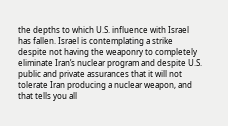the depths to which U.S. influence with Israel has fallen. Israel is contemplating a strike despite not having the weaponry to completely eliminate Iran’s nuclear program and despite U.S. public and private assurances that it will not tolerate Iran producing a nuclear weapon, and that tells you all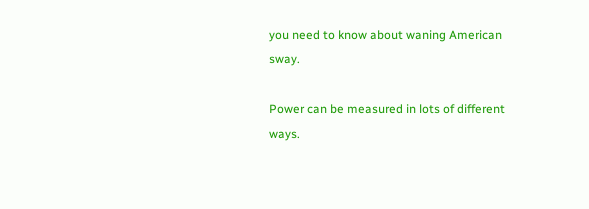you need to know about waning American sway.

Power can be measured in lots of different ways.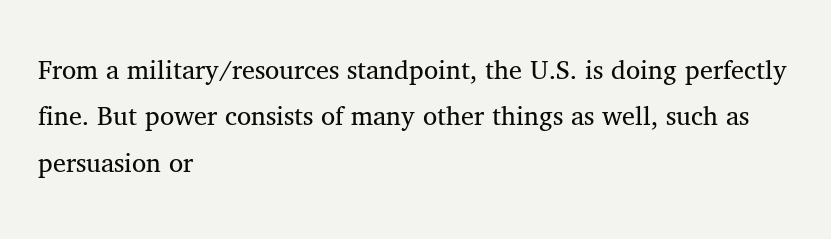From a military/resources standpoint, the U.S. is doing perfectly fine. But power consists of many other things as well, such as persuasion or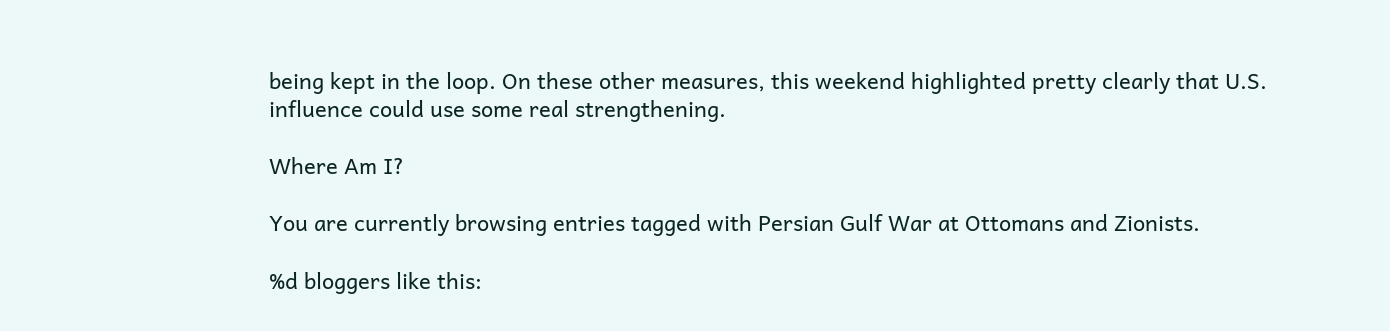being kept in the loop. On these other measures, this weekend highlighted pretty clearly that U.S. influence could use some real strengthening.

Where Am I?

You are currently browsing entries tagged with Persian Gulf War at Ottomans and Zionists.

%d bloggers like this: